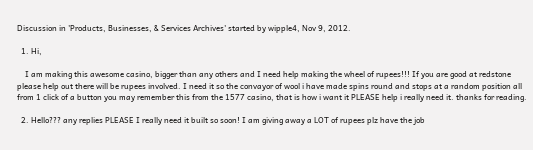Discussion in 'Products, Businesses, & Services Archives' started by wipple4, Nov 9, 2012.

  1. Hi,

    I am making this awesome casino, bigger than any others and I need help making the wheel of rupees!!! If you are good at redstone please help out there will be rupees involved. I need it so the convayor of wool i have made spins round and stops at a random position all from 1 click of a button you may remember this from the 1577 casino, that is how i want it PLEASE help i really need it. thanks for reading.

  2. Hello??? any replies PLEASE I really need it built so soon! I am giving away a LOT of rupees plz have the job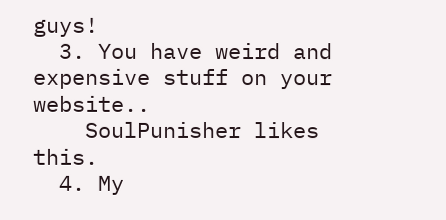guys!
  3. You have weird and expensive stuff on your website..
    SoulPunisher likes this.
  4. My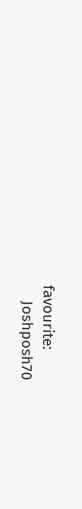favourite:
    Joshposh70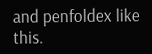and penfoldex like this.